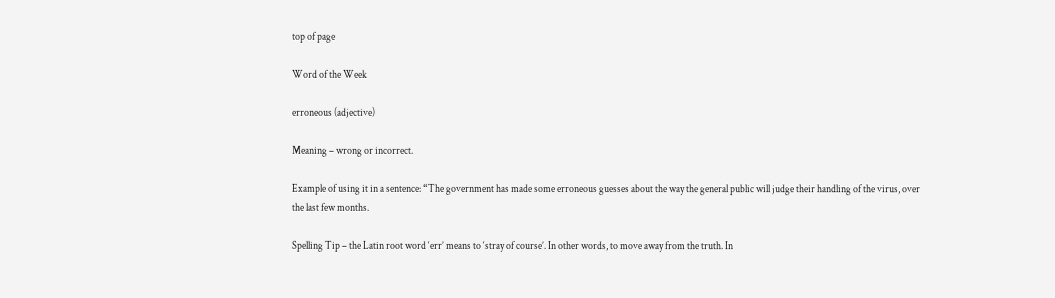top of page

Word of the Week

erroneous (adjective)

Meaning – wrong or incorrect.

Example of using it in a sentence: “The government has made some erroneous guesses about the way the general public will judge their handling of the virus, over the last few months.

Spelling Tip – the Latin root word ‘err’ means to ‘stray of course’. In other words, to move away from the truth. In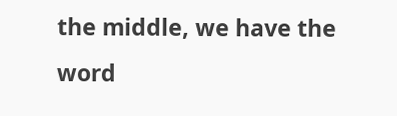the middle, we have the word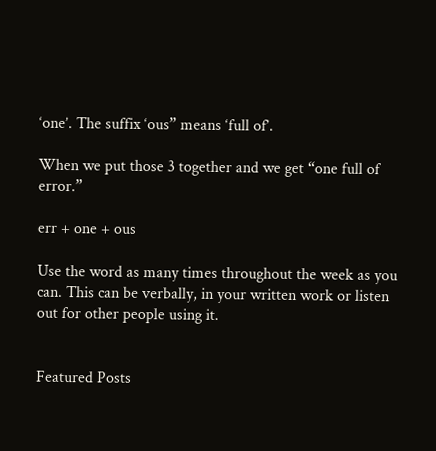‘one’. The suffix ‘ous” means ‘full of’.

When we put those 3 together and we get “one full of error.”

err + one + ous

Use the word as many times throughout the week as you can. This can be verbally, in your written work or listen out for other people using it.


Featured Posts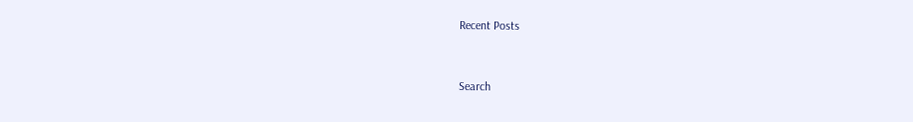Recent Posts


Search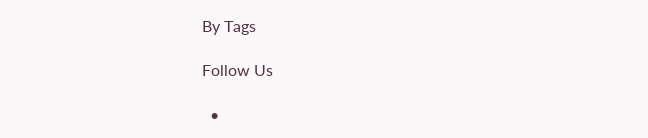By Tags

Follow Us

  •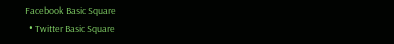Facebook Basic Square
  • Twitter Basic Square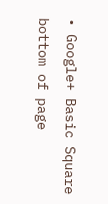• Google+ Basic Square
bottom of page